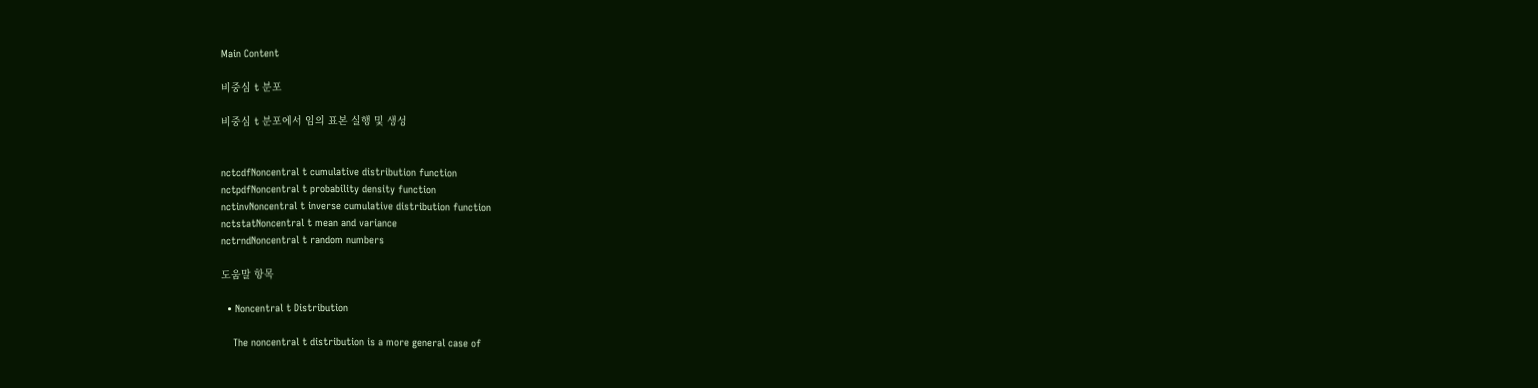Main Content

비중심 t 분포

비중심 t 분포에서 임의 표본 실행 및 생성


nctcdfNoncentral t cumulative distribution function
nctpdfNoncentral t probability density function
nctinvNoncentral t inverse cumulative distribution function
nctstatNoncentral t mean and variance
nctrndNoncentral t random numbers

도움말 항목

  • Noncentral t Distribution

    The noncentral t distribution is a more general case of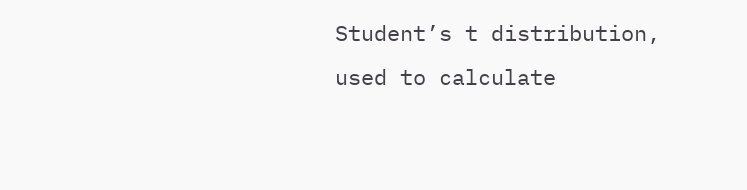Student’s t distribution, used to calculate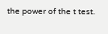the power of the t test.